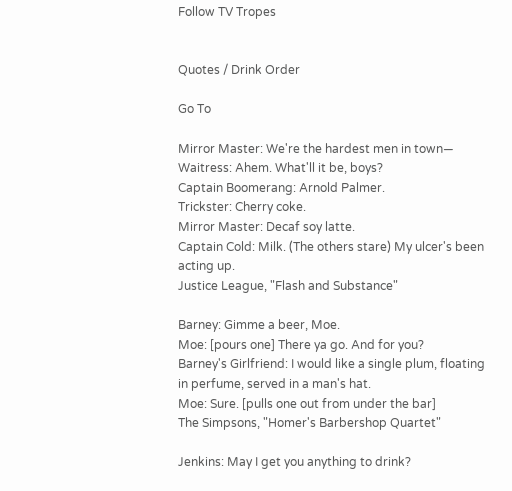Follow TV Tropes


Quotes / Drink Order

Go To

Mirror Master: We're the hardest men in town—
Waitress: Ahem. What'll it be, boys?
Captain Boomerang: Arnold Palmer.
Trickster: Cherry coke.
Mirror Master: Decaf soy latte.
Captain Cold: Milk. (The others stare) My ulcer's been acting up.
Justice League, "Flash and Substance"

Barney: Gimme a beer, Moe.
Moe: [pours one] There ya go. And for you?
Barney's Girlfriend: I would like a single plum, floating in perfume, served in a man's hat.
Moe: Sure. [pulls one out from under the bar]
The Simpsons, "Homer's Barbershop Quartet"

Jenkins: May I get you anything to drink?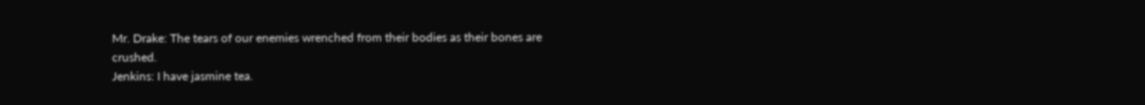Mr. Drake: The tears of our enemies wrenched from their bodies as their bones are crushed.
Jenkins: I have jasmine tea.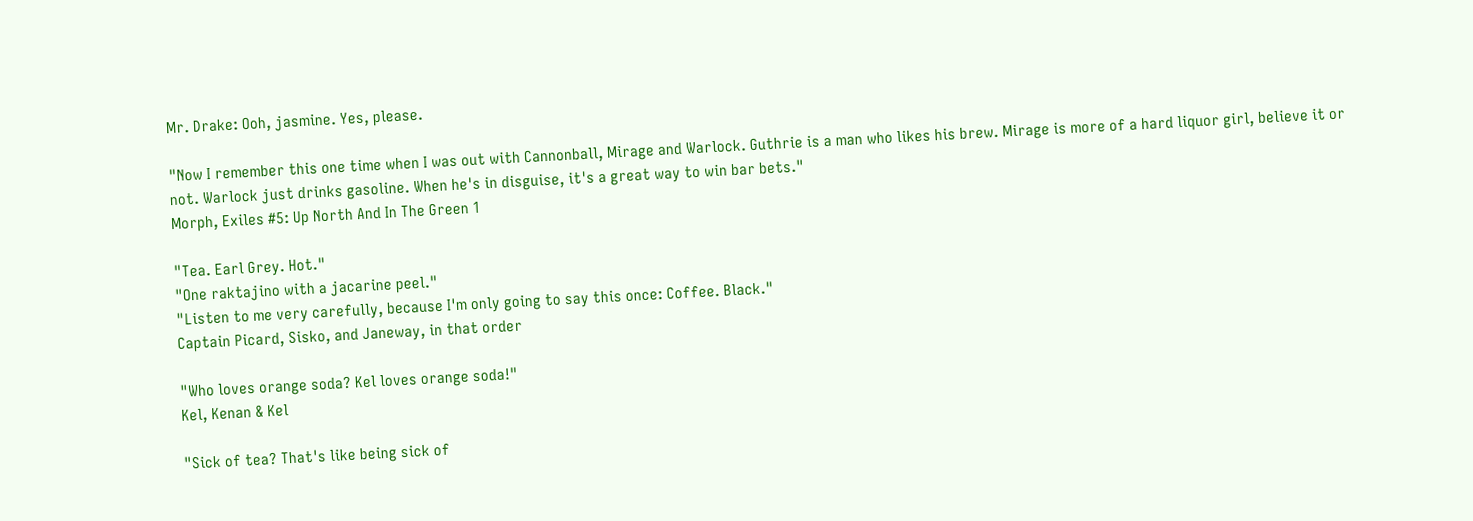Mr. Drake: Ooh, jasmine. Yes, please.

"Now I remember this one time when I was out with Cannonball, Mirage and Warlock. Guthrie is a man who likes his brew. Mirage is more of a hard liquor girl, believe it or not. Warlock just drinks gasoline. When he's in disguise, it's a great way to win bar bets."
Morph, Exiles #5: Up North And In The Green 1

"Tea. Earl Grey. Hot."
"One raktajino with a jacarine peel."
"Listen to me very carefully, because I'm only going to say this once: Coffee. Black."
Captain Picard, Sisko, and Janeway, in that order

"Who loves orange soda? Kel loves orange soda!"
Kel, Kenan & Kel

"Sick of tea? That's like being sick of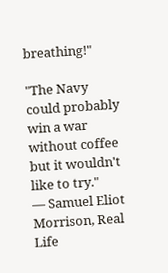breathing!"

"The Navy could probably win a war without coffee but it wouldn't like to try."
— Samuel Eliot Morrison, Real Life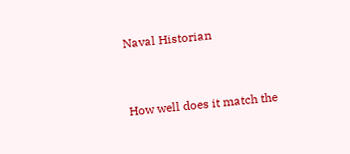Naval Historian


How well does it match the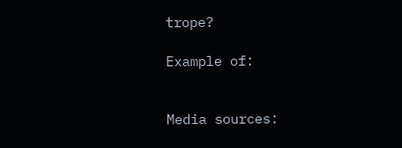trope?

Example of:


Media sources: